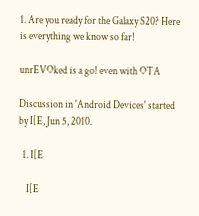1. Are you ready for the Galaxy S20? Here is everything we know so far!

unrEVOked is a go! even with OTA

Discussion in 'Android Devices' started by I[E, Jun 5, 2010.

  1. I[E

    I[E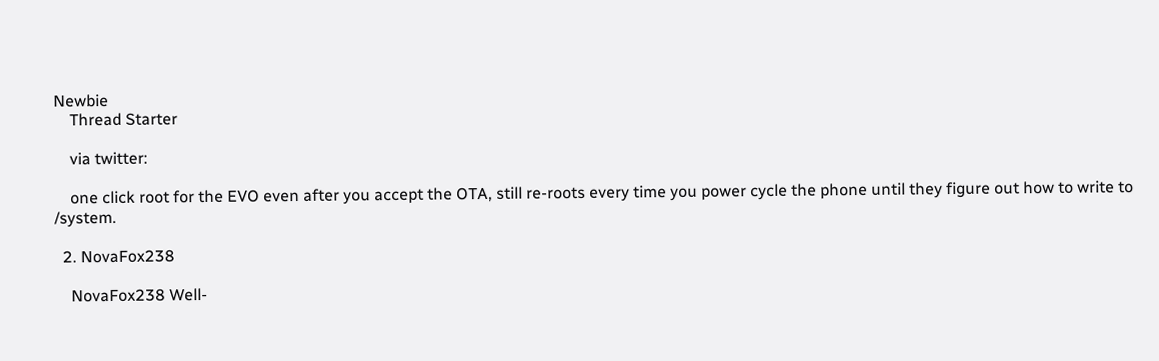Newbie
    Thread Starter

    via twitter:

    one click root for the EVO even after you accept the OTA, still re-roots every time you power cycle the phone until they figure out how to write to /system.

  2. NovaFox238

    NovaFox238 Well-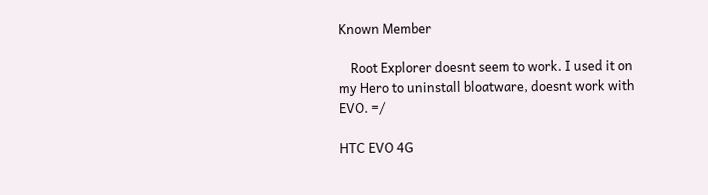Known Member

    Root Explorer doesnt seem to work. I used it on my Hero to uninstall bloatware, doesnt work with EVO. =/

HTC EVO 4G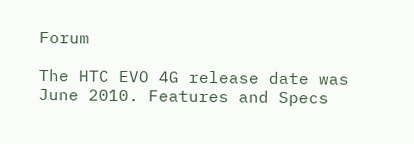Forum

The HTC EVO 4G release date was June 2010. Features and Specs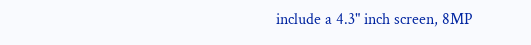include a 4.3" inch screen, 8MP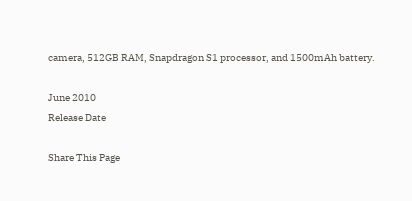camera, 512GB RAM, Snapdragon S1 processor, and 1500mAh battery.

June 2010
Release Date

Share This Page